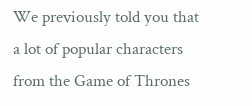We previously told you that a lot of popular characters from the Game of Thrones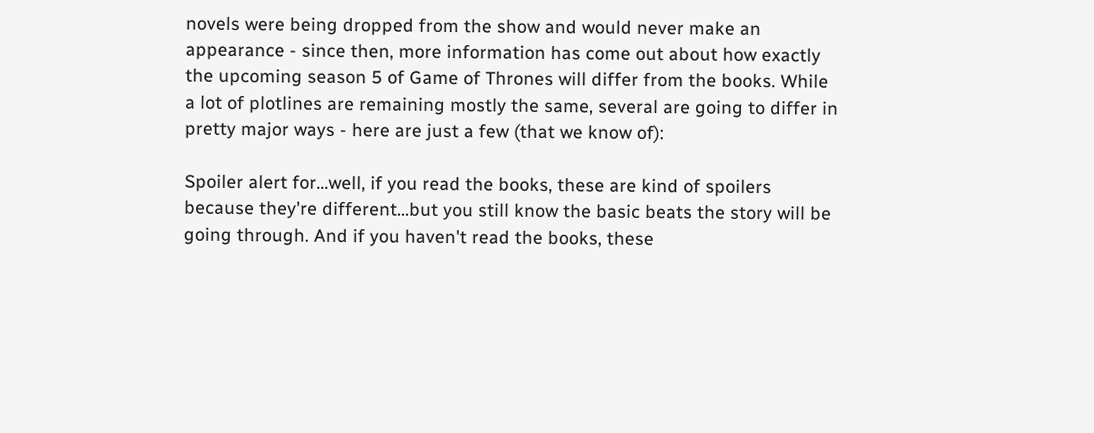novels were being dropped from the show and would never make an appearance - since then, more information has come out about how exactly the upcoming season 5 of Game of Thrones will differ from the books. While a lot of plotlines are remaining mostly the same, several are going to differ in pretty major ways - here are just a few (that we know of):

Spoiler alert for...well, if you read the books, these are kind of spoilers because they're different...but you still know the basic beats the story will be going through. And if you haven't read the books, these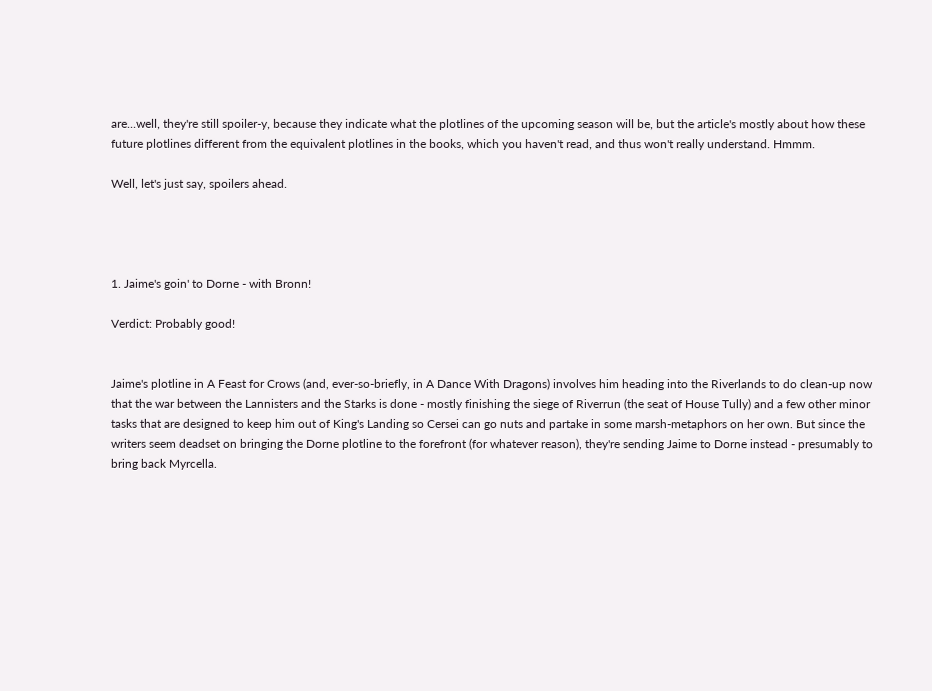are...well, they're still spoiler-y, because they indicate what the plotlines of the upcoming season will be, but the article's mostly about how these future plotlines different from the equivalent plotlines in the books, which you haven't read, and thus won't really understand. Hmmm.

Well, let's just say, spoilers ahead.




1. Jaime's goin' to Dorne - with Bronn!

Verdict: Probably good!


Jaime's plotline in A Feast for Crows (and, ever-so-briefly, in A Dance With Dragons) involves him heading into the Riverlands to do clean-up now that the war between the Lannisters and the Starks is done - mostly finishing the siege of Riverrun (the seat of House Tully) and a few other minor tasks that are designed to keep him out of King's Landing so Cersei can go nuts and partake in some marsh-metaphors on her own. But since the writers seem deadset on bringing the Dorne plotline to the forefront (for whatever reason), they're sending Jaime to Dorne instead - presumably to bring back Myrcella.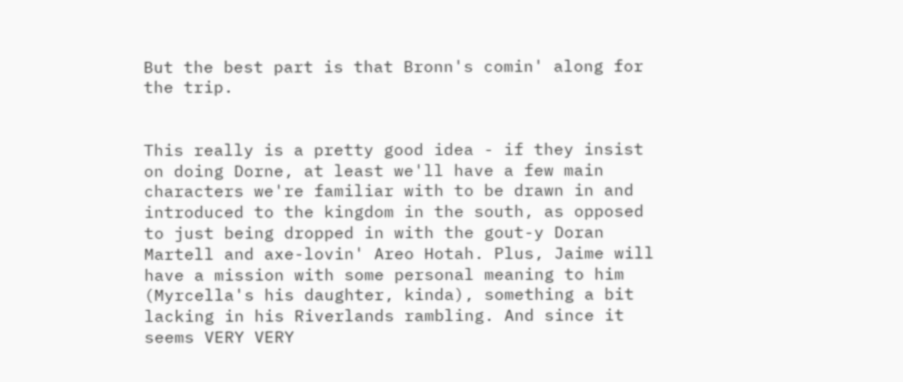But the best part is that Bronn's comin' along for the trip.


This really is a pretty good idea - if they insist on doing Dorne, at least we'll have a few main characters we're familiar with to be drawn in and introduced to the kingdom in the south, as opposed to just being dropped in with the gout-y Doran Martell and axe-lovin' Areo Hotah. Plus, Jaime will have a mission with some personal meaning to him (Myrcella's his daughter, kinda), something a bit lacking in his Riverlands rambling. And since it seems VERY VERY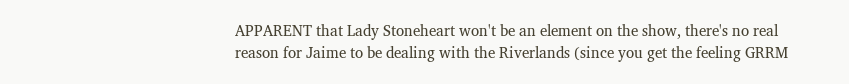APPARENT that Lady Stoneheart won't be an element on the show, there's no real reason for Jaime to be dealing with the Riverlands (since you get the feeling GRRM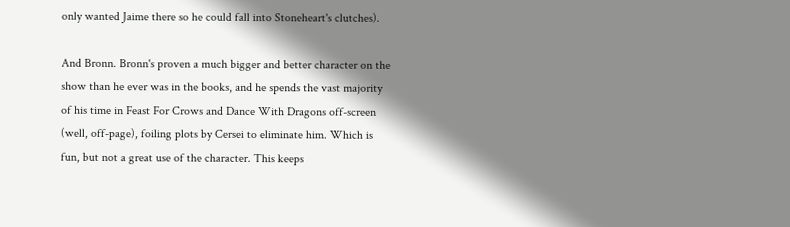only wanted Jaime there so he could fall into Stoneheart's clutches).

And Bronn. Bronn's proven a much bigger and better character on the show than he ever was in the books, and he spends the vast majority of his time in Feast For Crows and Dance With Dragons off-screen (well, off-page), foiling plots by Cersei to eliminate him. Which is fun, but not a great use of the character. This keeps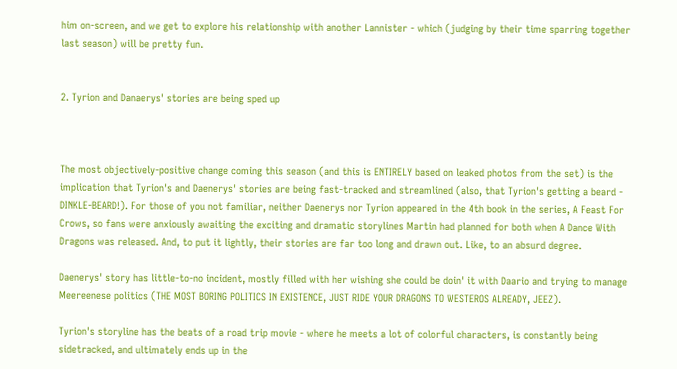him on-screen, and we get to explore his relationship with another Lannister - which (judging by their time sparring together last season) will be pretty fun.


2. Tyrion and Danaerys' stories are being sped up



The most objectively-positive change coming this season (and this is ENTIRELY based on leaked photos from the set) is the implication that Tyrion's and Daenerys' stories are being fast-tracked and streamlined (also, that Tyrion's getting a beard - DINKLE-BEARD!). For those of you not familiar, neither Daenerys nor Tyrion appeared in the 4th book in the series, A Feast For Crows, so fans were anxiously awaiting the exciting and dramatic storylines Martin had planned for both when A Dance With Dragons was released. And, to put it lightly, their stories are far too long and drawn out. Like, to an absurd degree.

Daenerys' story has little-to-no incident, mostly filled with her wishing she could be doin' it with Daario and trying to manage Meereenese politics (THE MOST BORING POLITICS IN EXISTENCE, JUST RIDE YOUR DRAGONS TO WESTEROS ALREADY, JEEZ).

Tyrion's storyline has the beats of a road trip movie - where he meets a lot of colorful characters, is constantly being sidetracked, and ultimately ends up in the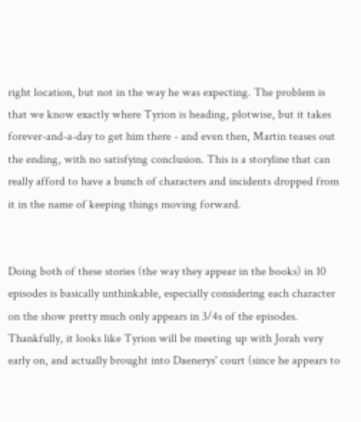right location, but not in the way he was expecting. The problem is that we know exactly where Tyrion is heading, plotwise, but it takes forever-and-a-day to get him there - and even then, Martin teases out the ending, with no satisfying conclusion. This is a storyline that can really afford to have a bunch of characters and incidents dropped from it in the name of keeping things moving forward.


Doing both of these stories (the way they appear in the books) in 10 episodes is basically unthinkable, especially considering each character on the show pretty much only appears in 3/4s of the episodes. Thankfully, it looks like Tyrion will be meeting up with Jorah very early on, and actually brought into Daenerys' court (since he appears to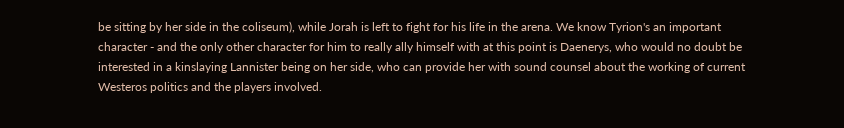be sitting by her side in the coliseum), while Jorah is left to fight for his life in the arena. We know Tyrion's an important character - and the only other character for him to really ally himself with at this point is Daenerys, who would no doubt be interested in a kinslaying Lannister being on her side, who can provide her with sound counsel about the working of current Westeros politics and the players involved.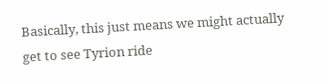Basically, this just means we might actually get to see Tyrion ride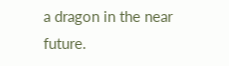a dragon in the near future.